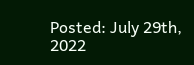Posted: July 29th, 2022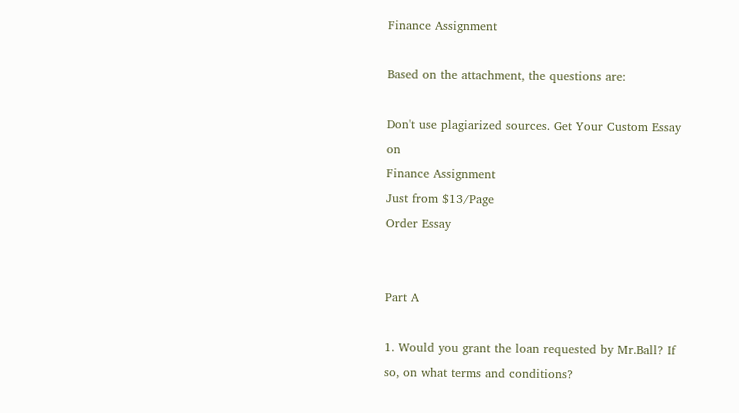Finance Assignment

Based on the attachment, the questions are:

Don't use plagiarized sources. Get Your Custom Essay on
Finance Assignment
Just from $13/Page
Order Essay


Part A

1. Would you grant the loan requested by Mr.Ball? If so, on what terms and conditions?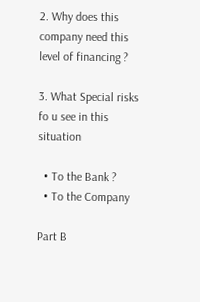2. Why does this company need this level of financing ?

3. What Special risks fo u see in this situation

  • To the Bank ?
  • To the Company

Part B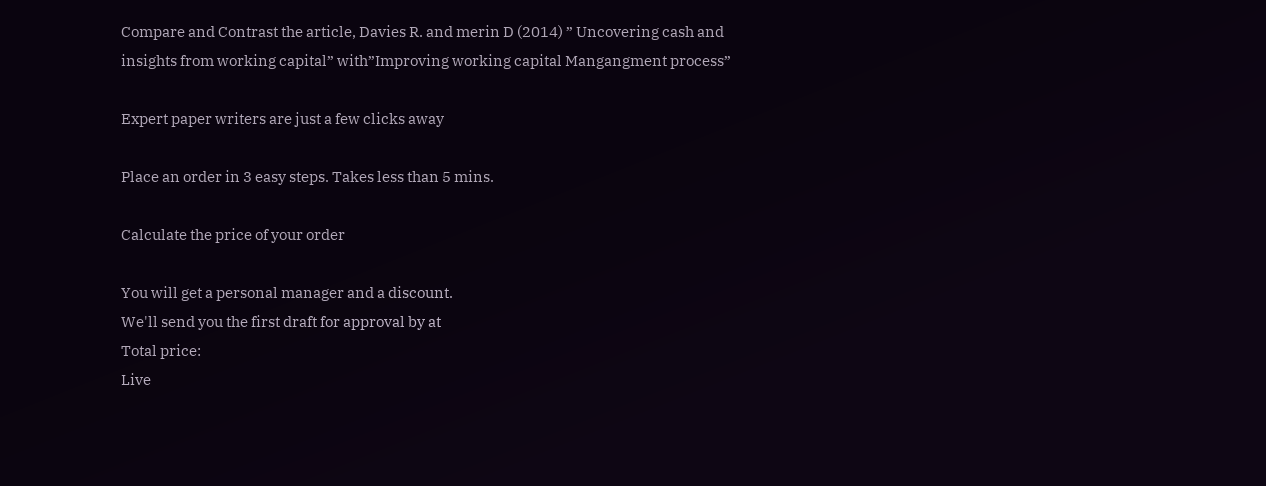Compare and Contrast the article, Davies R. and merin D (2014) ” Uncovering cash and insights from working capital” with”Improving working capital Mangangment process”

Expert paper writers are just a few clicks away

Place an order in 3 easy steps. Takes less than 5 mins.

Calculate the price of your order

You will get a personal manager and a discount.
We'll send you the first draft for approval by at
Total price:
Live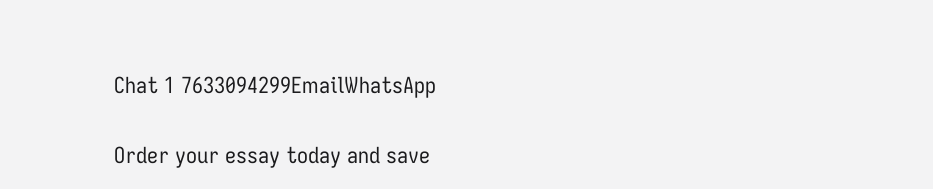Chat 1 7633094299EmailWhatsApp

Order your essay today and save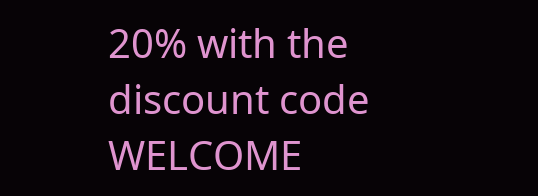20% with the discount code WELCOME